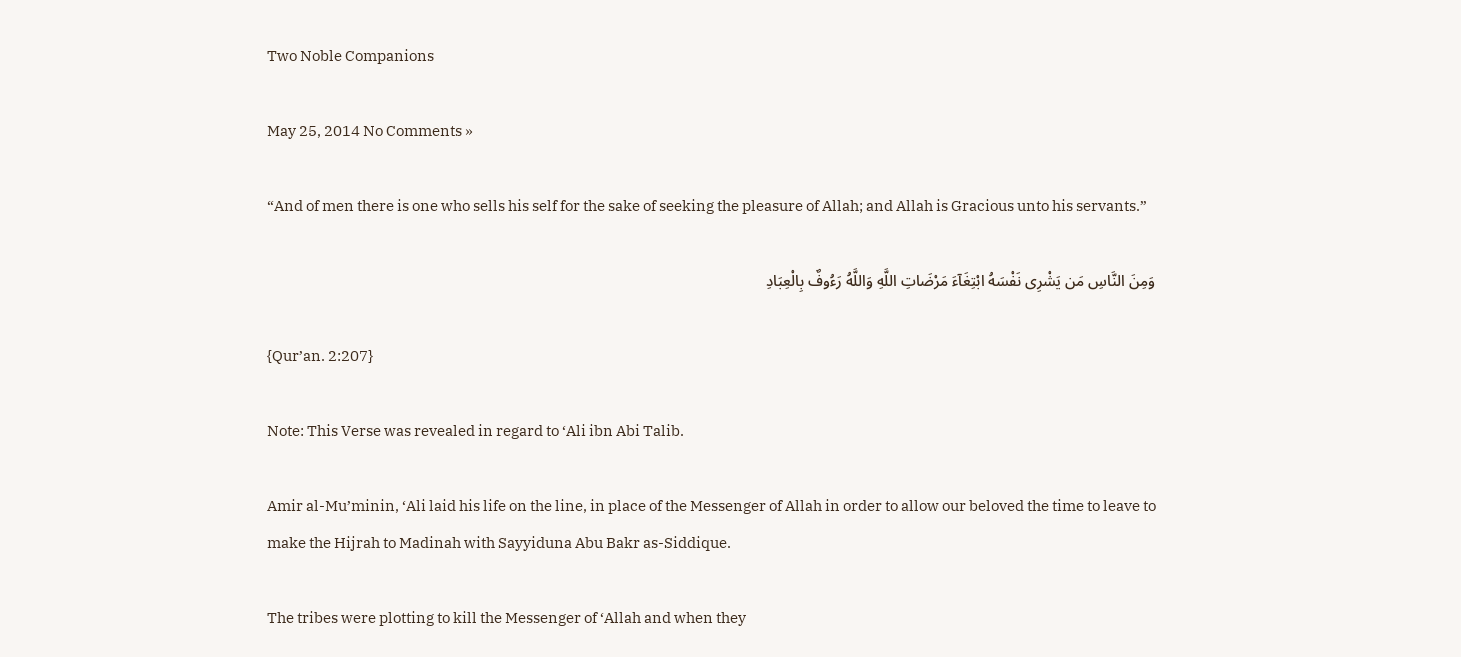Two Noble Companions

May 25, 2014 No Comments »

“And of men there is one who sells his self for the sake of seeking the pleasure of Allah; and Allah is Gracious unto his servants.”

وَمِنَ النَّاسِ مَن يَشْرِى نَفْسَهُ ابْتِغَآءَ مَرْضَاتِ اللَّهِ وَاللَّهُ رَءُوفٌ بِالْعِبَادِ

{Qur’an. 2:207}

Note: This Verse was revealed in regard to ‘Ali ibn Abi Talib.

Amir al-Mu’minin, ‘Ali laid his life on the line, in place of the Messenger of Allah in order to allow our beloved the time to leave to make the Hijrah to Madinah with Sayyiduna Abu Bakr as-Siddique.

The tribes were plotting to kill the Messenger of ‘Allah and when they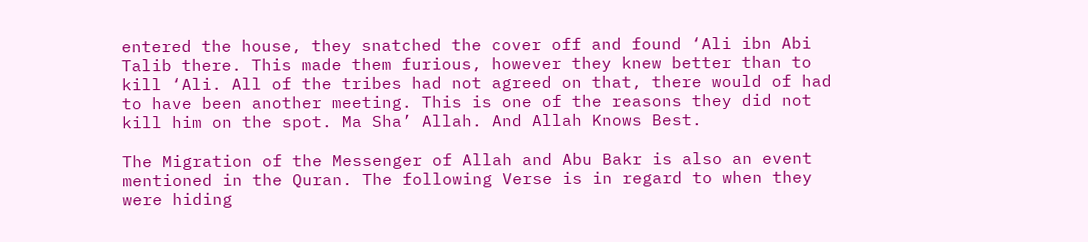entered the house, they snatched the cover off and found ‘Ali ibn Abi Talib there. This made them furious, however they knew better than to kill ‘Ali. All of the tribes had not agreed on that, there would of had to have been another meeting. This is one of the reasons they did not kill him on the spot. Ma Sha’ Allah. And Allah Knows Best.

The Migration of the Messenger of Allah and Abu Bakr is also an event mentioned in the Quran. The following Verse is in regard to when they were hiding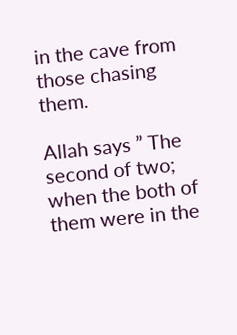in the cave from those chasing them.

Allah says ” The second of two; when the both of them were in the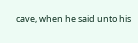cave, when he said unto his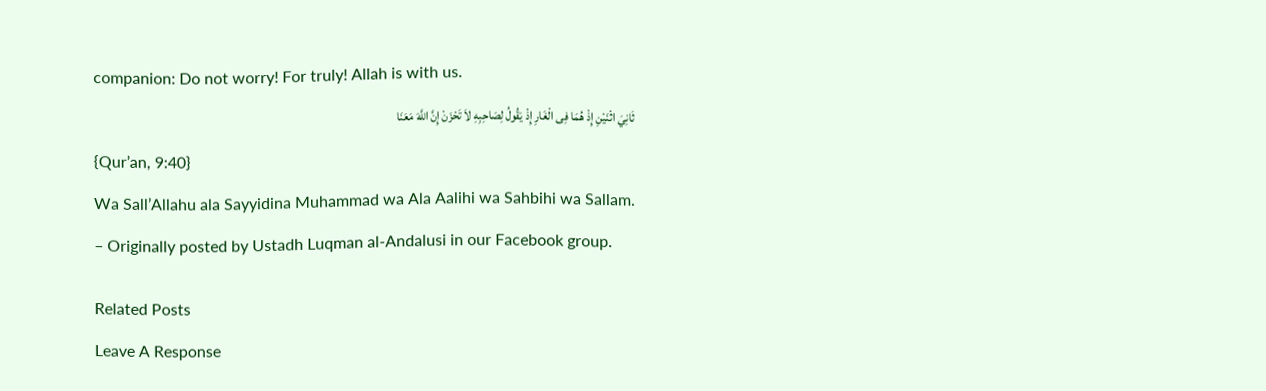companion: Do not worry! For truly! Allah is with us.

ثَانِيَ اثْنَيْنِ إِذْ هُمَا فِى الْغَارِ إِذْ يَقُولُ لِصَاحِبِهِ لاَ تَحْزَنْ إِنَّ اللَّهَ مَعَنَا

{Qur’an, 9:40}

Wa Sall’Allahu ala Sayyidina Muhammad wa Ala Aalihi wa Sahbihi wa Sallam.

– Originally posted by Ustadh Luqman al-Andalusi in our Facebook group.


Related Posts

Leave A Response